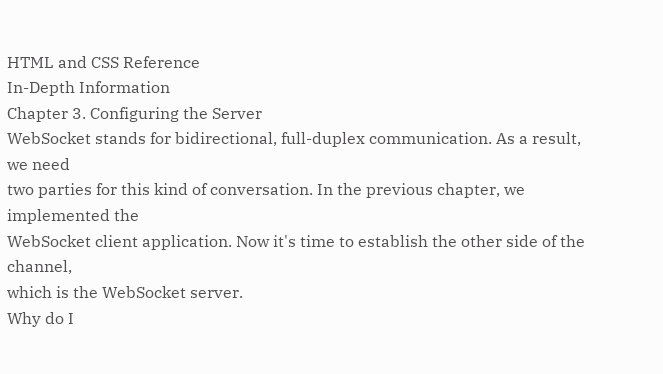HTML and CSS Reference
In-Depth Information
Chapter 3. Configuring the Server
WebSocket stands for bidirectional, full-duplex communication. As a result, we need
two parties for this kind of conversation. In the previous chapter, we implemented the
WebSocket client application. Now it's time to establish the other side of the channel,
which is the WebSocket server.
Why do I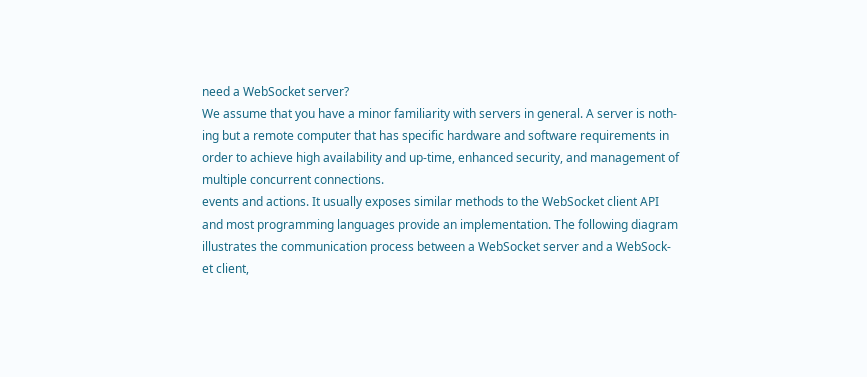need a WebSocket server?
We assume that you have a minor familiarity with servers in general. A server is noth-
ing but a remote computer that has specific hardware and software requirements in
order to achieve high availability and up-time, enhanced security, and management of
multiple concurrent connections.
events and actions. It usually exposes similar methods to the WebSocket client API
and most programming languages provide an implementation. The following diagram
illustrates the communication process between a WebSocket server and a WebSock-
et client,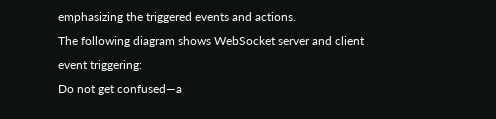emphasizing the triggered events and actions.
The following diagram shows WebSocket server and client event triggering:
Do not get confused—a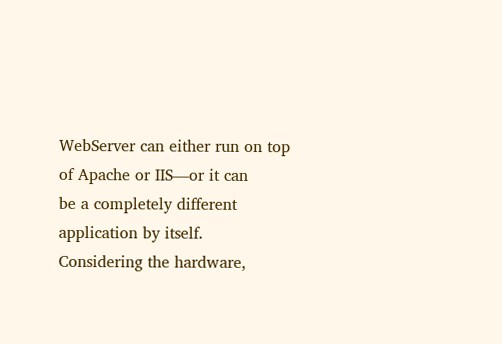WebServer can either run on top of Apache or IIS—or it can
be a completely different application by itself.
Considering the hardware,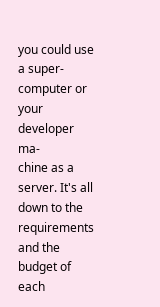you could use a super-computer or your developer ma-
chine as a server. It's all down to the requirements and the budget of each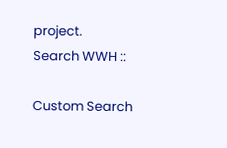project.
Search WWH ::

Custom Search